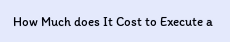How Much does It Cost to Execute a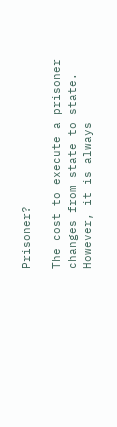Prisoner?

The cost to execute a prisoner changes from state to state. However, it is always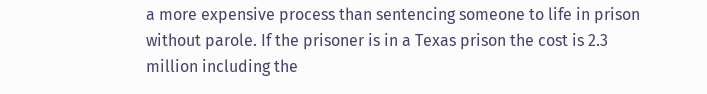a more expensive process than sentencing someone to life in prison without parole. If the prisoner is in a Texas prison the cost is 2.3 million including the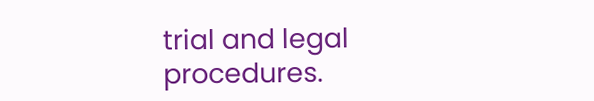trial and legal procedures.